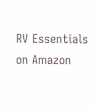RV Essentials on Amazon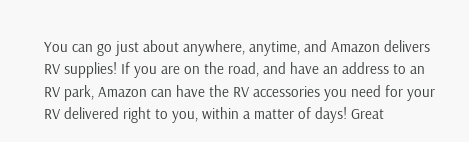You can go just about anywhere, anytime, and Amazon delivers RV supplies! If you are on the road, and have an address to an RV park, Amazon can have the RV accessories you need for your RV delivered right to you, within a matter of days! Great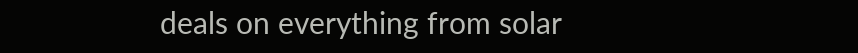deals on everything from solar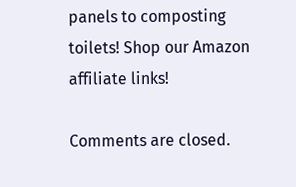panels to composting toilets! Shop our Amazon affiliate links!

Comments are closed.